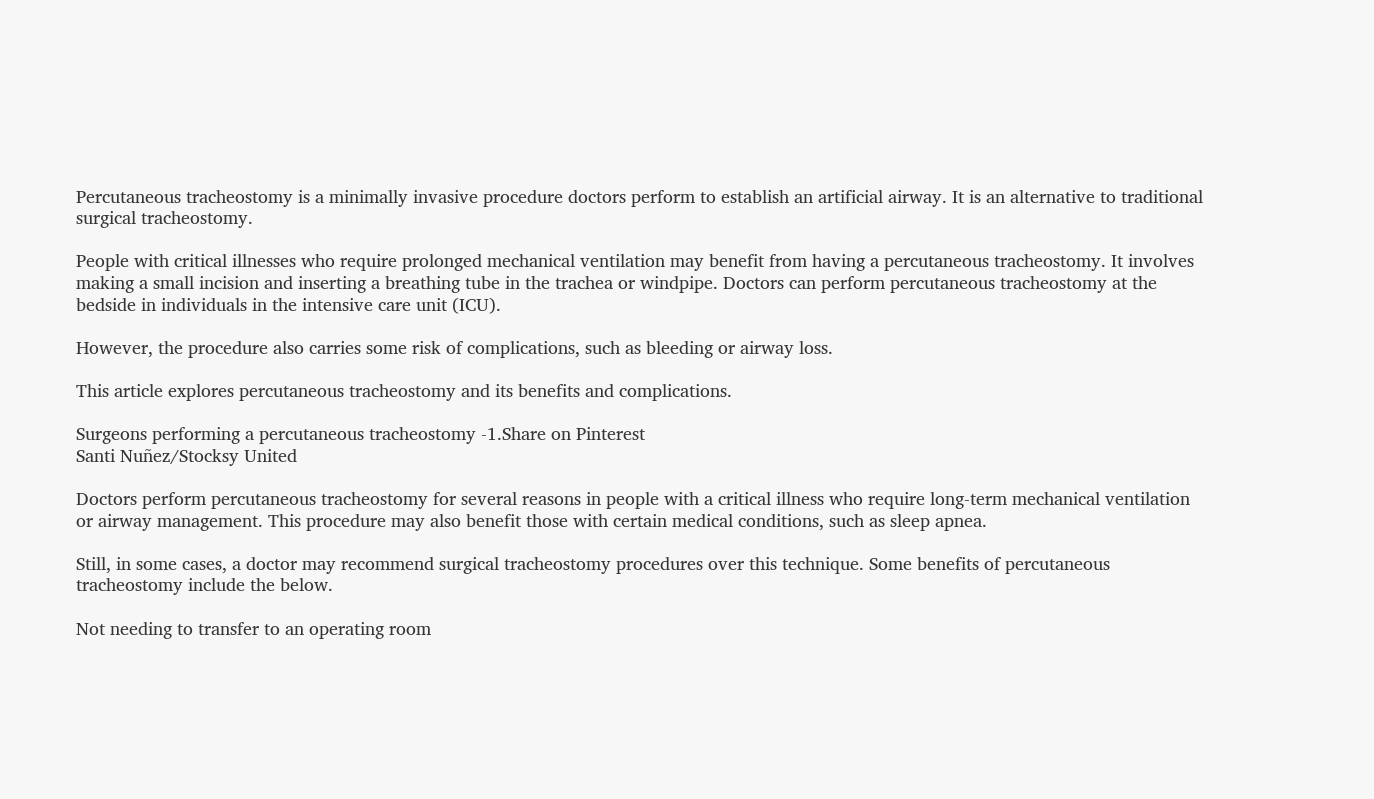Percutaneous tracheostomy is a minimally invasive procedure doctors perform to establish an artificial airway. It is an alternative to traditional surgical tracheostomy.

People with critical illnesses who require prolonged mechanical ventilation may benefit from having a percutaneous tracheostomy. It involves making a small incision and inserting a breathing tube in the trachea or windpipe. Doctors can perform percutaneous tracheostomy at the bedside in individuals in the intensive care unit (ICU).

However, the procedure also carries some risk of complications, such as bleeding or airway loss.

This article explores percutaneous tracheostomy and its benefits and complications.

Surgeons performing a percutaneous tracheostomy -1.Share on Pinterest
Santi Nuñez/Stocksy United

Doctors perform percutaneous tracheostomy for several reasons in people with a critical illness who require long-term mechanical ventilation or airway management. This procedure may also benefit those with certain medical conditions, such as sleep apnea.

Still, in some cases, a doctor may recommend surgical tracheostomy procedures over this technique. Some benefits of percutaneous tracheostomy include the below.

Not needing to transfer to an operating room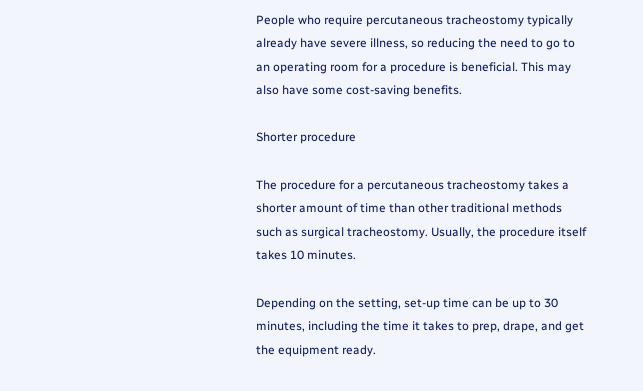People who require percutaneous tracheostomy typically already have severe illness, so reducing the need to go to an operating room for a procedure is beneficial. This may also have some cost-saving benefits.

Shorter procedure

The procedure for a percutaneous tracheostomy takes a shorter amount of time than other traditional methods such as surgical tracheostomy. Usually, the procedure itself takes 10 minutes.

Depending on the setting, set-up time can be up to 30 minutes, including the time it takes to prep, drape, and get the equipment ready.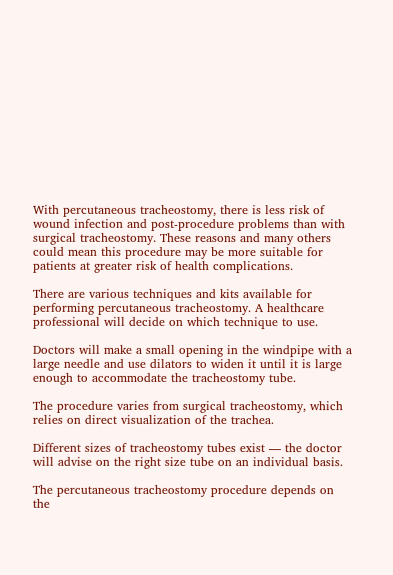With percutaneous tracheostomy, there is less risk of wound infection and post-procedure problems than with surgical tracheostomy. These reasons and many others could mean this procedure may be more suitable for patients at greater risk of health complications.

There are various techniques and kits available for performing percutaneous tracheostomy. A healthcare professional will decide on which technique to use.

Doctors will make a small opening in the windpipe with a large needle and use dilators to widen it until it is large enough to accommodate the tracheostomy tube.

The procedure varies from surgical tracheostomy, which relies on direct visualization of the trachea.

Different sizes of tracheostomy tubes exist — the doctor will advise on the right size tube on an individual basis.

The percutaneous tracheostomy procedure depends on the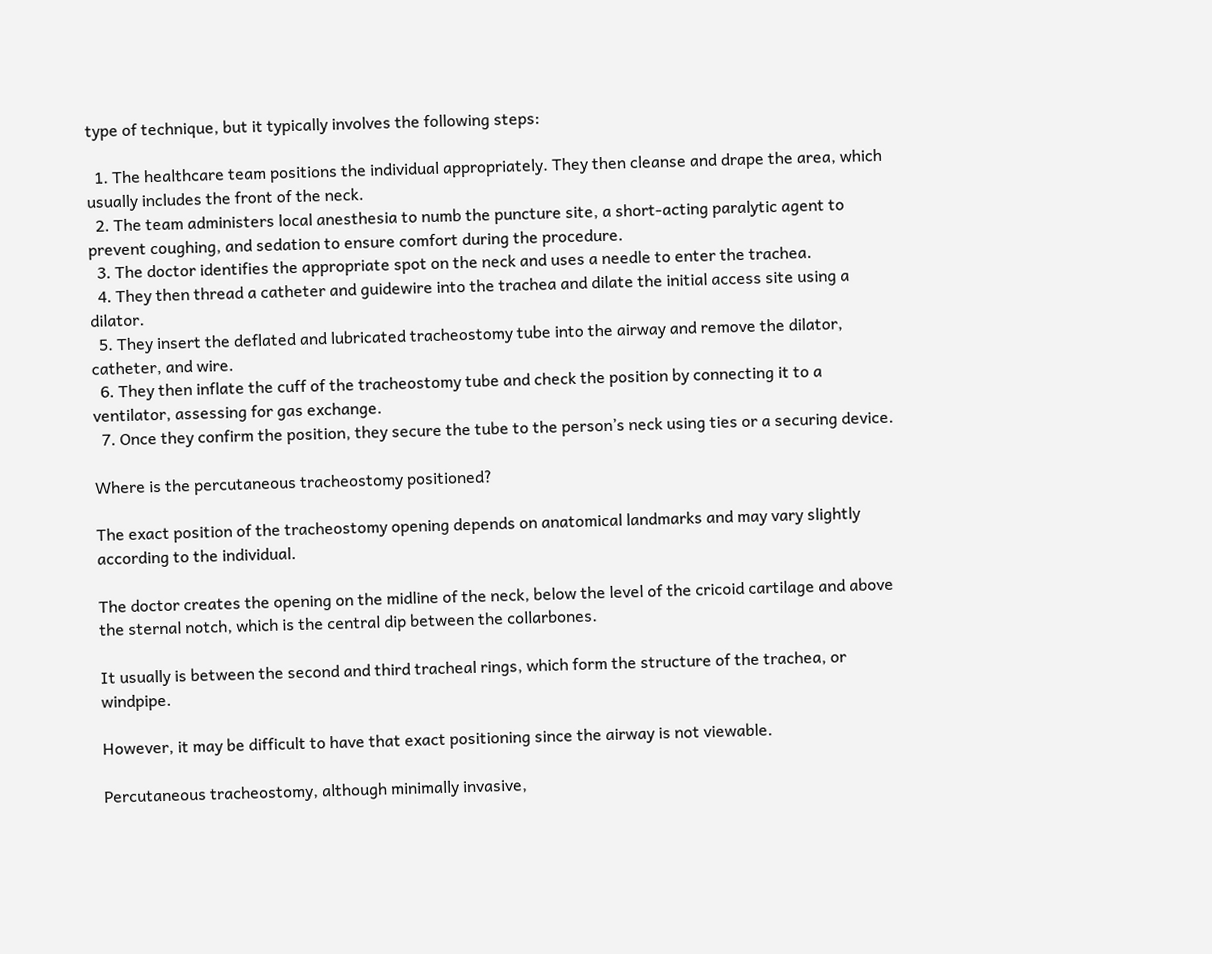type of technique, but it typically involves the following steps:

  1. The healthcare team positions the individual appropriately. They then cleanse and drape the area, which usually includes the front of the neck.
  2. The team administers local anesthesia to numb the puncture site, a short-acting paralytic agent to prevent coughing, and sedation to ensure comfort during the procedure.
  3. The doctor identifies the appropriate spot on the neck and uses a needle to enter the trachea.
  4. They then thread a catheter and guidewire into the trachea and dilate the initial access site using a dilator.
  5. They insert the deflated and lubricated tracheostomy tube into the airway and remove the dilator, catheter, and wire.
  6. They then inflate the cuff of the tracheostomy tube and check the position by connecting it to a ventilator, assessing for gas exchange.
  7. Once they confirm the position, they secure the tube to the person’s neck using ties or a securing device.

Where is the percutaneous tracheostomy positioned?

The exact position of the tracheostomy opening depends on anatomical landmarks and may vary slightly according to the individual.

The doctor creates the opening on the midline of the neck, below the level of the cricoid cartilage and above the sternal notch, which is the central dip between the collarbones.

It usually is between the second and third tracheal rings, which form the structure of the trachea, or windpipe.

However, it may be difficult to have that exact positioning since the airway is not viewable.

Percutaneous tracheostomy, although minimally invasive,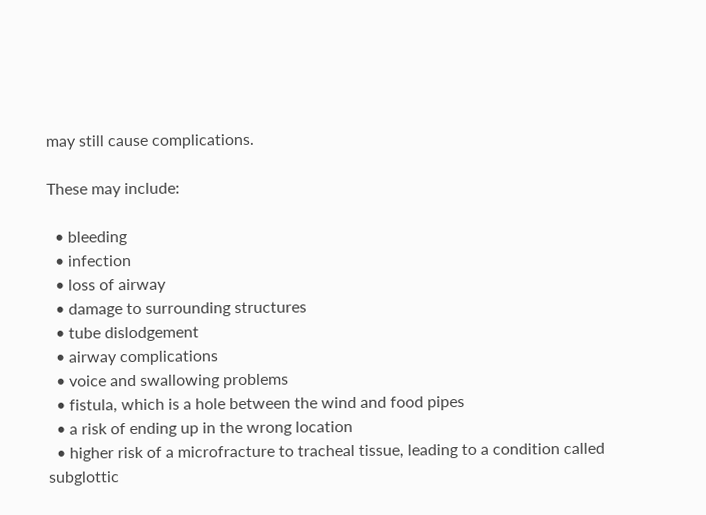may still cause complications.

These may include:

  • bleeding
  • infection
  • loss of airway
  • damage to surrounding structures
  • tube dislodgement
  • airway complications
  • voice and swallowing problems
  • fistula, which is a hole between the wind and food pipes
  • a risk of ending up in the wrong location
  • higher risk of a microfracture to tracheal tissue, leading to a condition called subglottic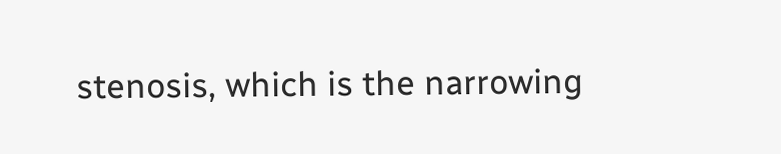stenosis, which is the narrowing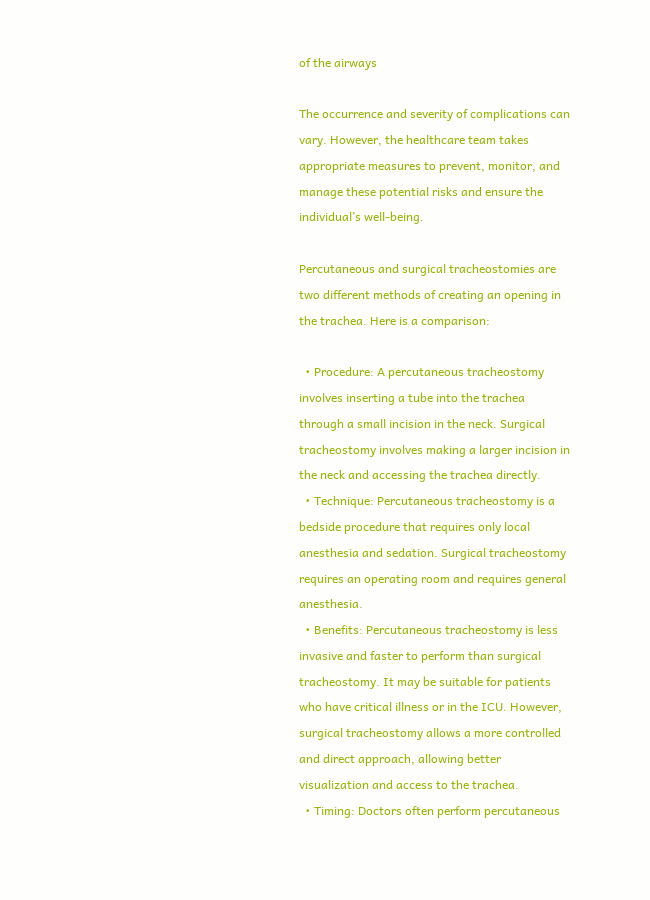of the airways

The occurrence and severity of complications can vary. However, the healthcare team takes appropriate measures to prevent, monitor, and manage these potential risks and ensure the individual’s well-being.

Percutaneous and surgical tracheostomies are two different methods of creating an opening in the trachea. Here is a comparison:

  • Procedure: A percutaneous tracheostomy involves inserting a tube into the trachea through a small incision in the neck. Surgical tracheostomy involves making a larger incision in the neck and accessing the trachea directly.
  • Technique: Percutaneous tracheostomy is a bedside procedure that requires only local anesthesia and sedation. Surgical tracheostomy requires an operating room and requires general anesthesia.
  • Benefits: Percutaneous tracheostomy is less invasive and faster to perform than surgical tracheostomy. It may be suitable for patients who have critical illness or in the ICU. However, surgical tracheostomy allows a more controlled and direct approach, allowing better visualization and access to the trachea.
  • Timing: Doctors often perform percutaneous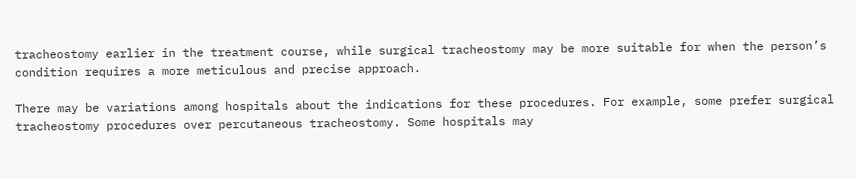tracheostomy earlier in the treatment course, while surgical tracheostomy may be more suitable for when the person’s condition requires a more meticulous and precise approach.

There may be variations among hospitals about the indications for these procedures. For example, some prefer surgical tracheostomy procedures over percutaneous tracheostomy. Some hospitals may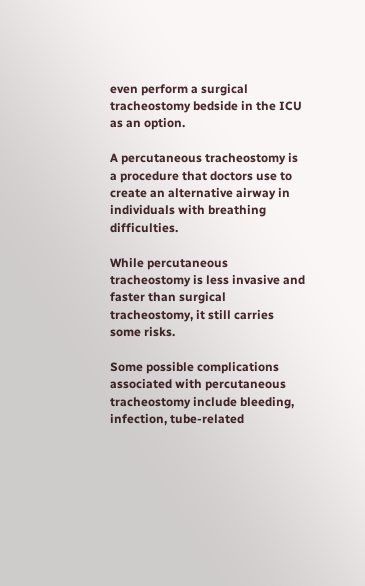even perform a surgical tracheostomy bedside in the ICU as an option.

A percutaneous tracheostomy is a procedure that doctors use to create an alternative airway in individuals with breathing difficulties.

While percutaneous tracheostomy is less invasive and faster than surgical tracheostomy, it still carries some risks.

Some possible complications associated with percutaneous tracheostomy include bleeding, infection, tube-related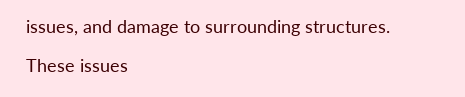issues, and damage to surrounding structures.

These issues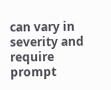can vary in severity and require prompt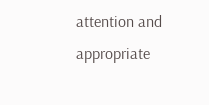attention and appropriate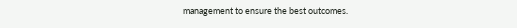management to ensure the best outcomes.